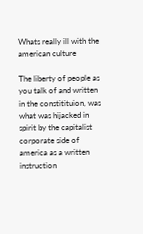Whats really ill with the american culture

The liberty of people as you talk of and written in the constitituion, was what was hijacked in spirit by the capitalist corporate side of america as a written instruction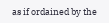as if ordained by the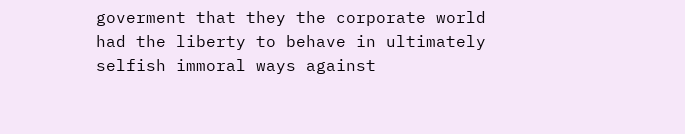goverment that they the corporate world had the liberty to behave in ultimately selfish immoral ways against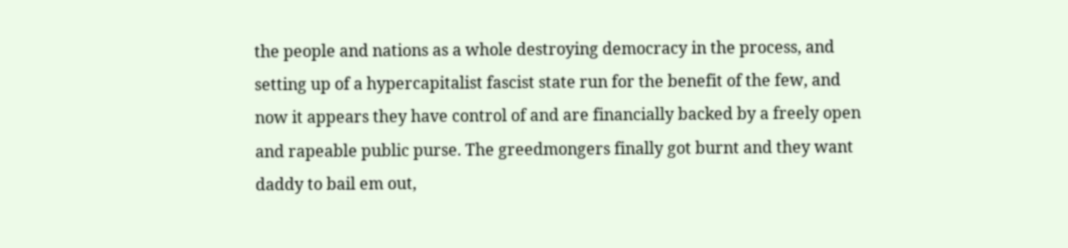the people and nations as a whole destroying democracy in the process, and setting up of a hypercapitalist fascist state run for the benefit of the few, and now it appears they have control of and are financially backed by a freely open and rapeable public purse. The greedmongers finally got burnt and they want daddy to bail em out,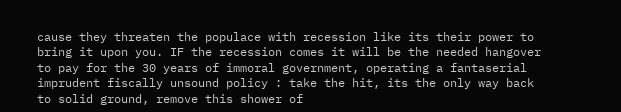cause they threaten the populace with recession like its their power to bring it upon you. IF the recession comes it will be the needed hangover to pay for the 30 years of immoral government, operating a fantaserial imprudent fiscally unsound policy : take the hit, its the only way back to solid ground, remove this shower of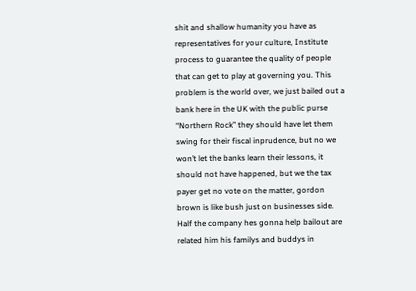shit and shallow humanity you have as representatives for your culture, Institute process to guarantee the quality of people that can get to play at governing you. This problem is the world over, we just bailed out a bank here in the UK with the public purse “Northern Rock” they should have let them swing for their fiscal inprudence, but no we won’t let the banks learn their lessons, it should not have happened, but we the tax payer get no vote on the matter, gordon brown is like bush just on businesses side. Half the company hes gonna help bailout are related him his familys and buddys in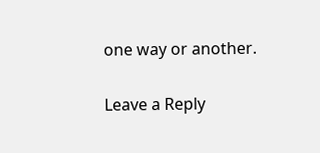one way or another.

Leave a Reply